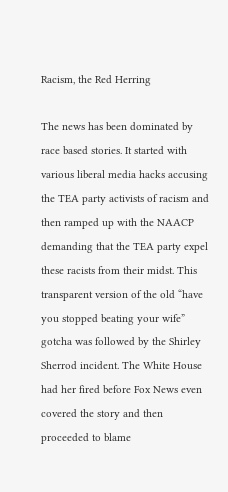Racism, the Red Herring

The news has been dominated by race based stories. It started with various liberal media hacks accusing the TEA party activists of racism and then ramped up with the NAACP demanding that the TEA party expel these racists from their midst. This transparent version of the old “have you stopped beating your wife” gotcha was followed by the Shirley Sherrod incident. The White House had her fired before Fox News even covered the story and then proceeded to blame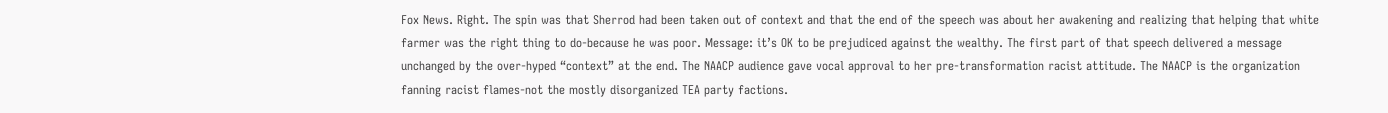Fox News. Right. The spin was that Sherrod had been taken out of context and that the end of the speech was about her awakening and realizing that helping that white farmer was the right thing to do-because he was poor. Message: it’s OK to be prejudiced against the wealthy. The first part of that speech delivered a message unchanged by the over-hyped “context” at the end. The NAACP audience gave vocal approval to her pre-transformation racist attitude. The NAACP is the organization fanning racist flames-not the mostly disorganized TEA party factions.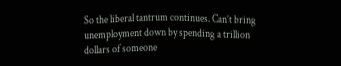So the liberal tantrum continues. Can’t bring unemployment down by spending a trillion dollars of someone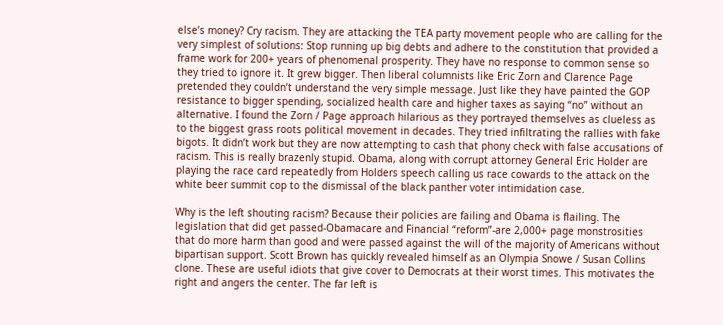else’s money? Cry racism. They are attacking the TEA party movement people who are calling for the very simplest of solutions: Stop running up big debts and adhere to the constitution that provided a frame work for 200+ years of phenomenal prosperity. They have no response to common sense so they tried to ignore it. It grew bigger. Then liberal columnists like Eric Zorn and Clarence Page pretended they couldn’t understand the very simple message. Just like they have painted the GOP resistance to bigger spending, socialized health care and higher taxes as saying “no” without an alternative. I found the Zorn / Page approach hilarious as they portrayed themselves as clueless as to the biggest grass roots political movement in decades. They tried infiltrating the rallies with fake bigots. It didn’t work but they are now attempting to cash that phony check with false accusations of racism. This is really brazenly stupid. Obama, along with corrupt attorney General Eric Holder are playing the race card repeatedly from Holders speech calling us race cowards to the attack on the white beer summit cop to the dismissal of the black panther voter intimidation case.

Why is the left shouting racism? Because their policies are failing and Obama is flailing. The legislation that did get passed-Obamacare and Financial “reform”-are 2,000+ page monstrosities that do more harm than good and were passed against the will of the majority of Americans without bipartisan support. Scott Brown has quickly revealed himself as an Olympia Snowe / Susan Collins clone. These are useful idiots that give cover to Democrats at their worst times. This motivates the right and angers the center. The far left is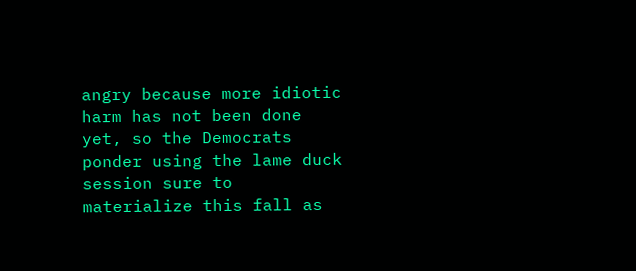angry because more idiotic harm has not been done yet, so the Democrats ponder using the lame duck session sure to materialize this fall as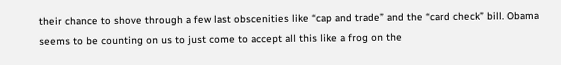their chance to shove through a few last obscenities like “cap and trade” and the “card check” bill. Obama seems to be counting on us to just come to accept all this like a frog on the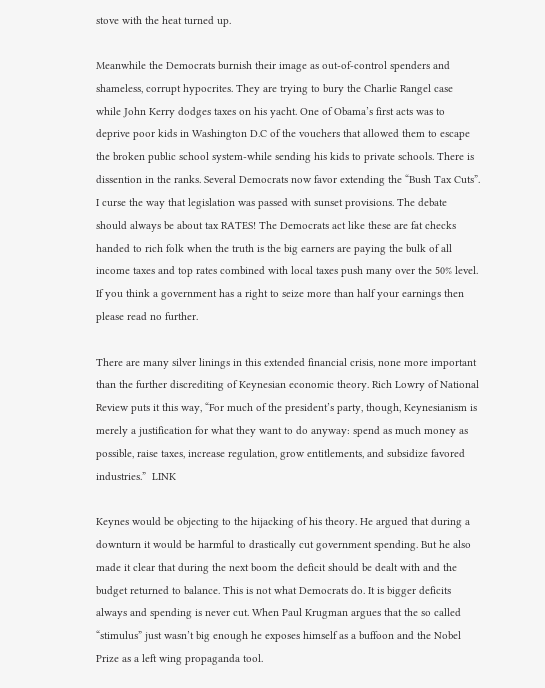stove with the heat turned up.

Meanwhile the Democrats burnish their image as out-of-control spenders and shameless, corrupt hypocrites. They are trying to bury the Charlie Rangel case while John Kerry dodges taxes on his yacht. One of Obama’s first acts was to deprive poor kids in Washington D.C of the vouchers that allowed them to escape the broken public school system-while sending his kids to private schools. There is dissention in the ranks. Several Democrats now favor extending the “Bush Tax Cuts”. I curse the way that legislation was passed with sunset provisions. The debate should always be about tax RATES! The Democrats act like these are fat checks handed to rich folk when the truth is the big earners are paying the bulk of all income taxes and top rates combined with local taxes push many over the 50% level. If you think a government has a right to seize more than half your earnings then please read no further.

There are many silver linings in this extended financial crisis, none more important than the further discrediting of Keynesian economic theory. Rich Lowry of National Review puts it this way, “For much of the president’s party, though, Keynesianism is merely a justification for what they want to do anyway: spend as much money as possible, raise taxes, increase regulation, grow entitlements, and subsidize favored industries.”  LINK

Keynes would be objecting to the hijacking of his theory. He argued that during a downturn it would be harmful to drastically cut government spending. But he also made it clear that during the next boom the deficit should be dealt with and the budget returned to balance. This is not what Democrats do. It is bigger deficits always and spending is never cut. When Paul Krugman argues that the so called “stimulus” just wasn’t big enough he exposes himself as a buffoon and the Nobel Prize as a left wing propaganda tool.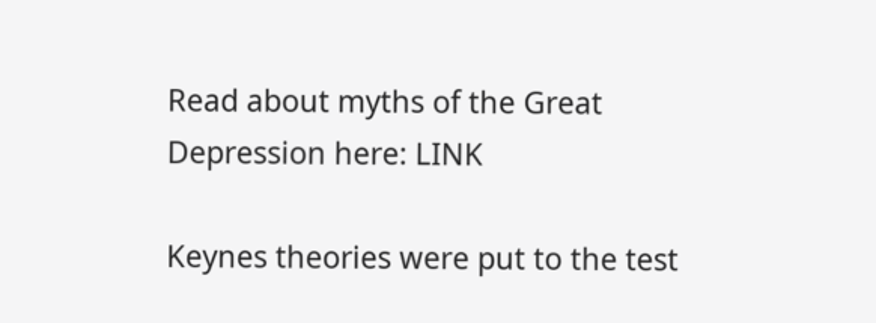Read about myths of the Great Depression here: LINK

Keynes theories were put to the test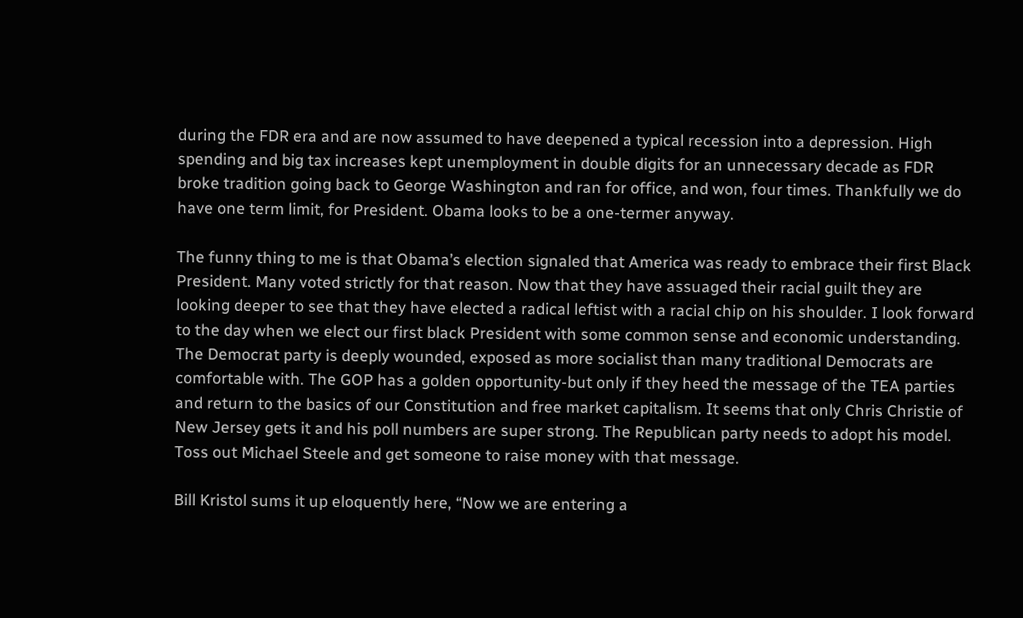during the FDR era and are now assumed to have deepened a typical recession into a depression. High spending and big tax increases kept unemployment in double digits for an unnecessary decade as FDR broke tradition going back to George Washington and ran for office, and won, four times. Thankfully we do have one term limit, for President. Obama looks to be a one-termer anyway.

The funny thing to me is that Obama’s election signaled that America was ready to embrace their first Black President. Many voted strictly for that reason. Now that they have assuaged their racial guilt they are looking deeper to see that they have elected a radical leftist with a racial chip on his shoulder. I look forward to the day when we elect our first black President with some common sense and economic understanding. The Democrat party is deeply wounded, exposed as more socialist than many traditional Democrats are comfortable with. The GOP has a golden opportunity-but only if they heed the message of the TEA parties and return to the basics of our Constitution and free market capitalism. It seems that only Chris Christie of New Jersey gets it and his poll numbers are super strong. The Republican party needs to adopt his model. Toss out Michael Steele and get someone to raise money with that message.

Bill Kristol sums it up eloquently here, “Now we are entering a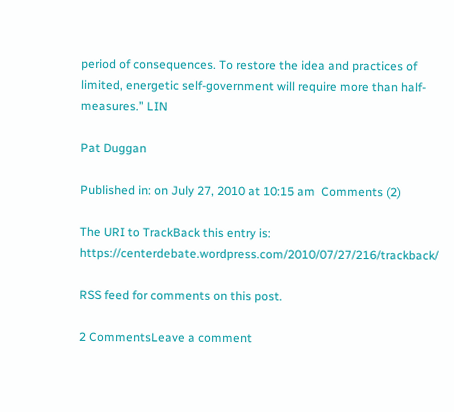period of consequences. To restore the idea and practices of limited, energetic self-government will require more than half-measures.” LIN

Pat Duggan

Published in: on July 27, 2010 at 10:15 am  Comments (2)

The URI to TrackBack this entry is: https://centerdebate.wordpress.com/2010/07/27/216/trackback/

RSS feed for comments on this post.

2 CommentsLeave a comment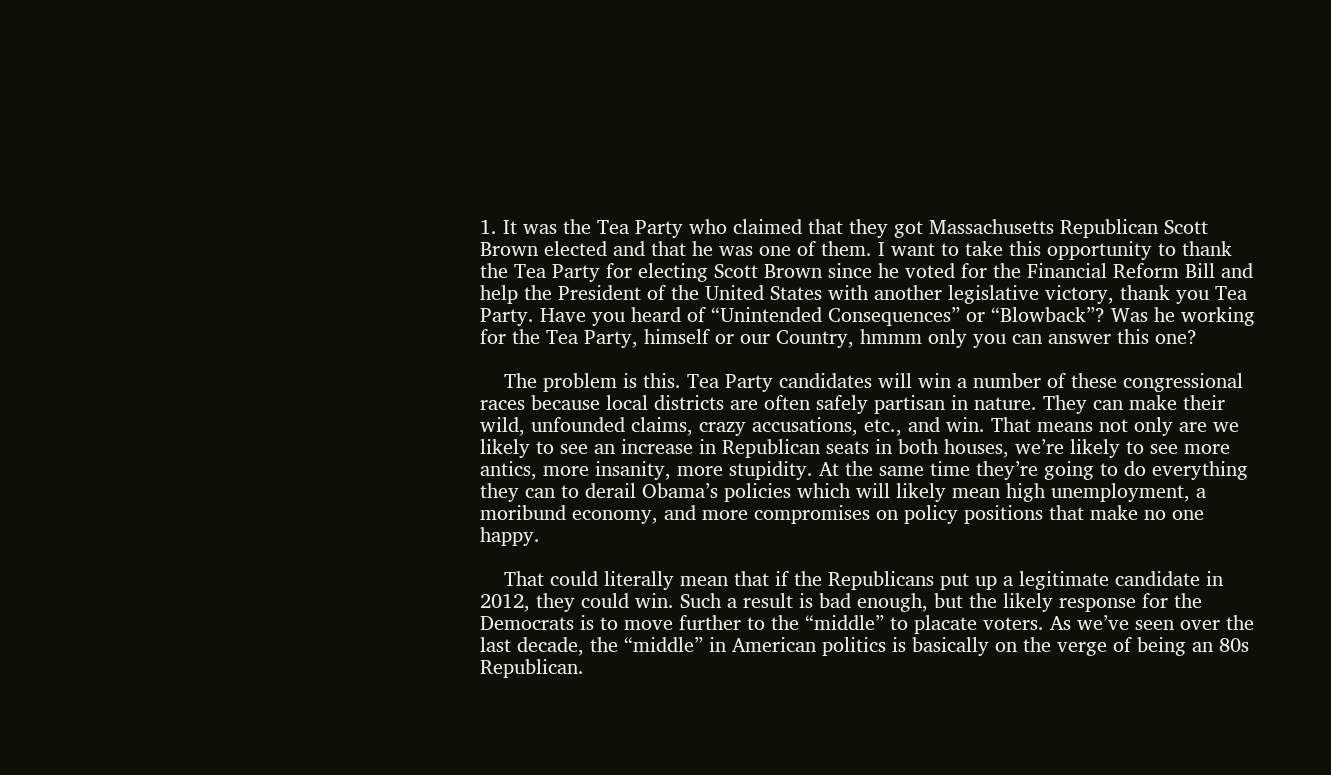1. It was the Tea Party who claimed that they got Massachusetts Republican Scott Brown elected and that he was one of them. I want to take this opportunity to thank the Tea Party for electing Scott Brown since he voted for the Financial Reform Bill and help the President of the United States with another legislative victory, thank you Tea Party. Have you heard of “Unintended Consequences” or “Blowback”? Was he working for the Tea Party, himself or our Country, hmmm only you can answer this one?

    The problem is this. Tea Party candidates will win a number of these congressional races because local districts are often safely partisan in nature. They can make their wild, unfounded claims, crazy accusations, etc., and win. That means not only are we likely to see an increase in Republican seats in both houses, we’re likely to see more antics, more insanity, more stupidity. At the same time they’re going to do everything they can to derail Obama’s policies which will likely mean high unemployment, a moribund economy, and more compromises on policy positions that make no one happy.

    That could literally mean that if the Republicans put up a legitimate candidate in 2012, they could win. Such a result is bad enough, but the likely response for the Democrats is to move further to the “middle” to placate voters. As we’ve seen over the last decade, the “middle” in American politics is basically on the verge of being an 80s Republican.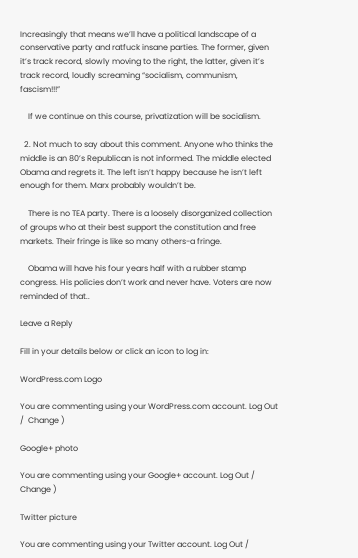Increasingly that means we’ll have a political landscape of a conservative party and ratfuck insane parties. The former, given it’s track record, slowly moving to the right, the latter, given it’s track record, loudly screaming “socialism, communism, fascism!!!”

    If we continue on this course, privatization will be socialism.

  2. Not much to say about this comment. Anyone who thinks the middle is an 80’s Republican is not informed. The middle elected Obama and regrets it. The left isn’t happy because he isn’t left enough for them. Marx probably wouldn’t be.

    There is no TEA party. There is a loosely disorganized collection of groups who at their best support the constitution and free markets. Their fringe is like so many others-a fringe.

    Obama will have his four years half with a rubber stamp congress. His policies don’t work and never have. Voters are now reminded of that..

Leave a Reply

Fill in your details below or click an icon to log in:

WordPress.com Logo

You are commenting using your WordPress.com account. Log Out /  Change )

Google+ photo

You are commenting using your Google+ account. Log Out /  Change )

Twitter picture

You are commenting using your Twitter account. Log Out /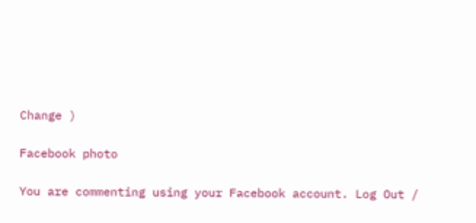Change )

Facebook photo

You are commenting using your Facebook account. Log Out /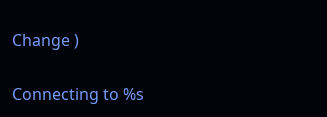Change )


Connecting to %s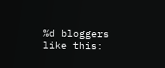%d bloggers like this: